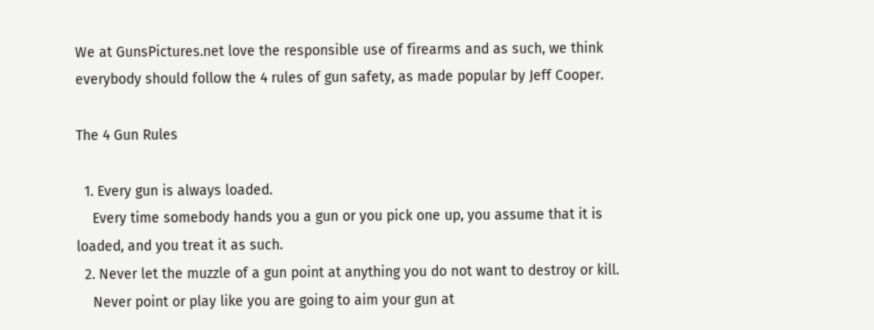We at GunsPictures.net love the responsible use of firearms and as such, we think everybody should follow the 4 rules of gun safety, as made popular by Jeff Cooper.

The 4 Gun Rules

  1. Every gun is always loaded.
    Every time somebody hands you a gun or you pick one up, you assume that it is loaded, and you treat it as such.
  2. Never let the muzzle of a gun point at anything you do not want to destroy or kill.
    Never point or play like you are going to aim your gun at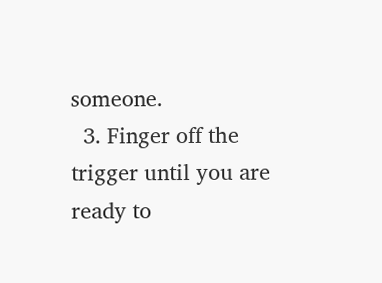someone.
  3. Finger off the trigger until you are ready to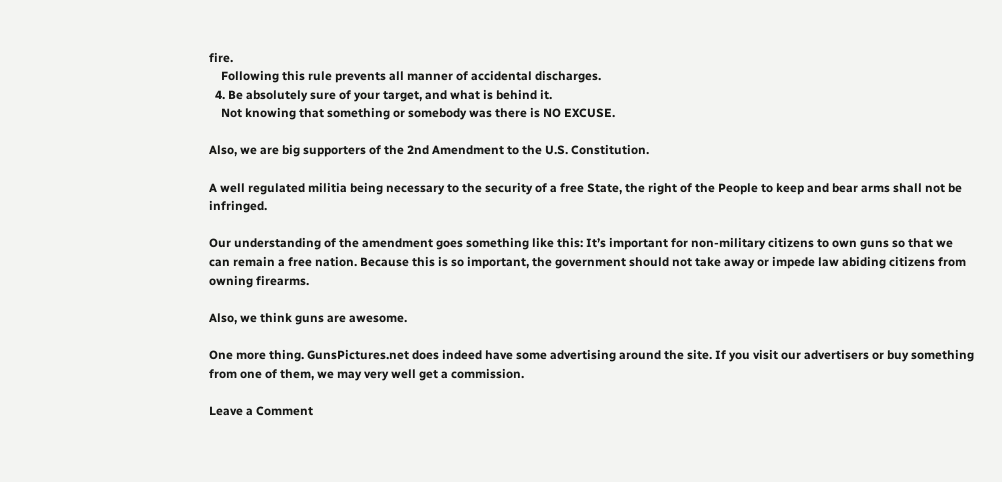fire.
    Following this rule prevents all manner of accidental discharges.
  4. Be absolutely sure of your target, and what is behind it.
    Not knowing that something or somebody was there is NO EXCUSE.

Also, we are big supporters of the 2nd Amendment to the U.S. Constitution.

A well regulated militia being necessary to the security of a free State, the right of the People to keep and bear arms shall not be infringed.

Our understanding of the amendment goes something like this: It’s important for non-military citizens to own guns so that we can remain a free nation. Because this is so important, the government should not take away or impede law abiding citizens from owning firearms.

Also, we think guns are awesome.

One more thing. GunsPictures.net does indeed have some advertising around the site. If you visit our advertisers or buy something from one of them, we may very well get a commission.

Leave a Comment